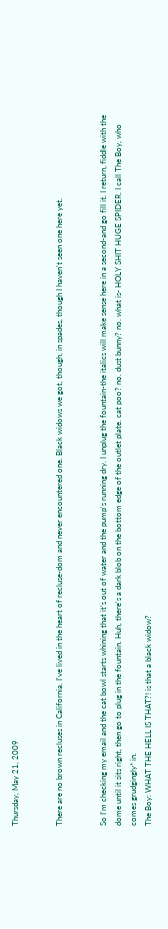Thursday, May 21, 2009


There are no brown recluses in California. I've lived in the heart of recluse-dom and never encountered one. Black widows we got, though, in spades, though I haven't seen one here yet.


So I'm checking my email and the cat bowl starts whining that it's out of water and the pump's running dry. I unplug the fountain-the italics will make sense here in a second-and go fill it. I return, fiddle with the dome until it sits right, then go to plug in the fountain. Huh, there's a dark blob on the bottom edge of the outlet plate. cat poo? no. dust bunny? no. what is- HOLY SHIT HUGE SPIDER. I call The Boy, who comes grudgingly* in.
The Boy: WHAT THE HELL IS THAT?! is that a black widow?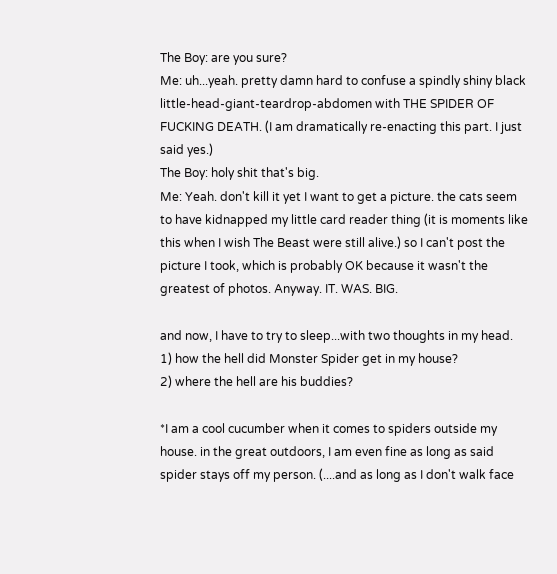The Boy: are you sure?
Me: uh...yeah. pretty damn hard to confuse a spindly shiny black little-head-giant-teardrop-abdomen with THE SPIDER OF FUCKING DEATH. (I am dramatically re-enacting this part. I just said yes.)
The Boy: holy shit that's big.
Me: Yeah. don't kill it yet I want to get a picture. the cats seem to have kidnapped my little card reader thing (it is moments like this when I wish The Beast were still alive.) so I can't post the picture I took, which is probably OK because it wasn't the greatest of photos. Anyway. IT. WAS. BIG.

and now, I have to try to sleep...with two thoughts in my head.
1) how the hell did Monster Spider get in my house?
2) where the hell are his buddies?

*I am a cool cucumber when it comes to spiders outside my house. in the great outdoors, I am even fine as long as said spider stays off my person. (....and as long as I don't walk face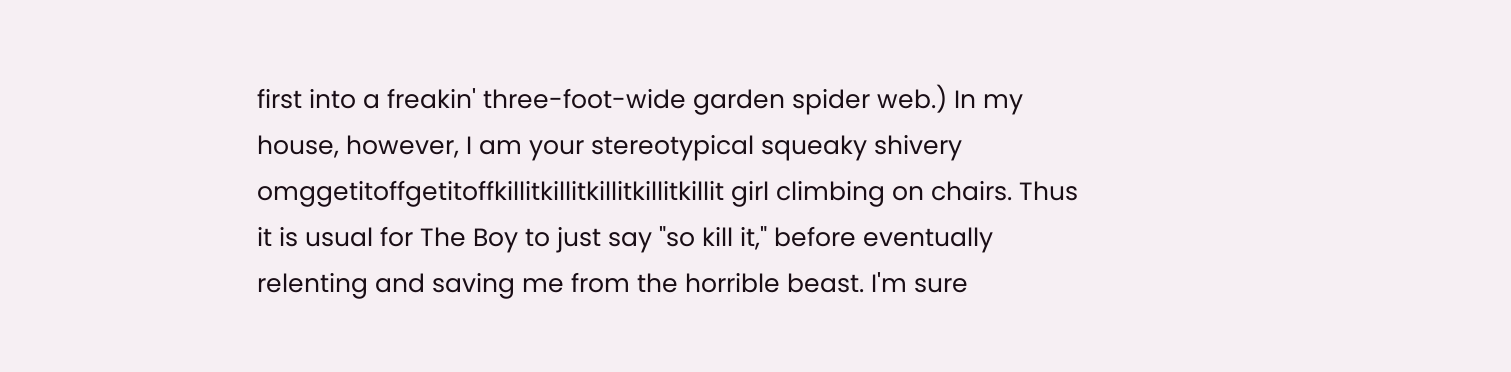first into a freakin' three-foot-wide garden spider web.) In my house, however, I am your stereotypical squeaky shivery omggetitoffgetitoffkillitkillitkillitkillitkillit girl climbing on chairs. Thus it is usual for The Boy to just say "so kill it," before eventually relenting and saving me from the horrible beast. I'm sure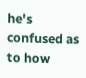he's confused as to how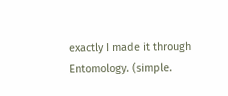exactly I made it through Entomology. (simple.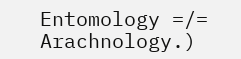Entomology =/= Arachnology.)